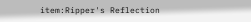item:Ripper's Reflection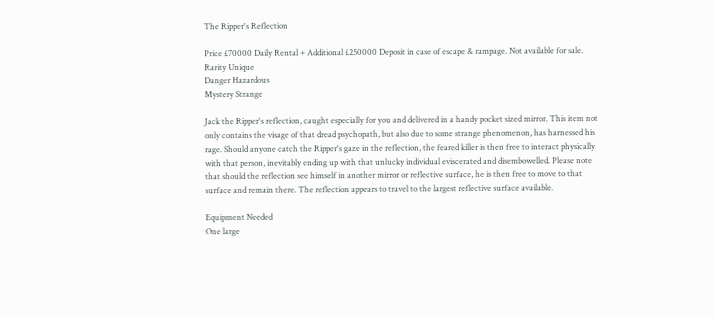The Ripper's Reflection

Price £70000 Daily Rental + Additional £250000 Deposit in case of escape & rampage. Not available for sale.
Rarity Unique
Danger Hazardous
Mystery Strange

Jack the Ripper's reflection, caught especially for you and delivered in a handy pocket sized mirror. This item not only contains the visage of that dread psychopath, but also due to some strange phenomenon, has harnessed his rage. Should anyone catch the Ripper's gaze in the reflection, the feared killer is then free to interact physically with that person, inevitably ending up with that unlucky individual eviscerated and disembowelled. Please note that should the reflection see himself in another mirror or reflective surface, he is then free to move to that surface and remain there. The reflection appears to travel to the largest reflective surface available.

Equipment Needed
One large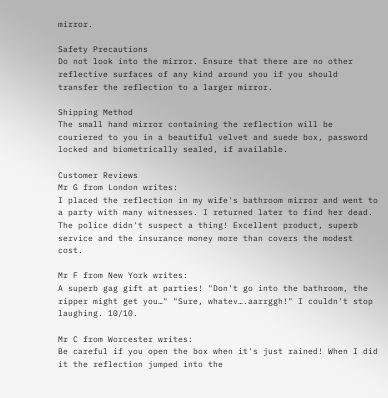mirror.

Safety Precautions
Do not look into the mirror. Ensure that there are no other reflective surfaces of any kind around you if you should transfer the reflection to a larger mirror.

Shipping Method
The small hand mirror containing the reflection will be couriered to you in a beautiful velvet and suede box, password locked and biometrically sealed, if available.

Customer Reviews
Mr G from London writes:
I placed the reflection in my wife's bathroom mirror and went to a party with many witnesses. I returned later to find her dead. The police didn't suspect a thing! Excellent product, superb service and the insurance money more than covers the modest cost.

Mr F from New York writes:
A superb gag gift at parties! "Don't go into the bathroom, the ripper might get you…" "Sure, whatev….aarrggh!" I couldn't stop laughing. 10/10.

Mr C from Worcester writes:
Be careful if you open the box when it's just rained! When I did it the reflection jumped into the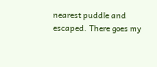nearest puddle and escaped. There goes my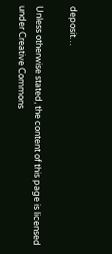deposit…

Unless otherwise stated, the content of this page is licensed under Creative Commons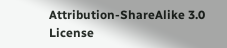Attribution-ShareAlike 3.0 License